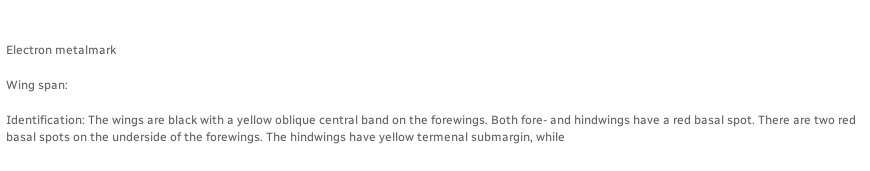Electron metalmark

Wing span:

Identification: The wings are black with a yellow oblique central band on the forewings. Both fore- and hindwings have a red basal spot. There are two red basal spots on the underside of the forewings. The hindwings have yellow termenal submargin, while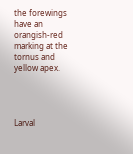the forewings have an orangish-red marking at the tornus and yellow apex.




Larval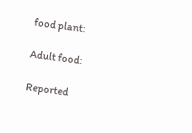food plant:

Adult food:

Reported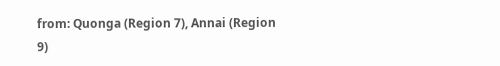from: Quonga (Region 7), Annai (Region 9)